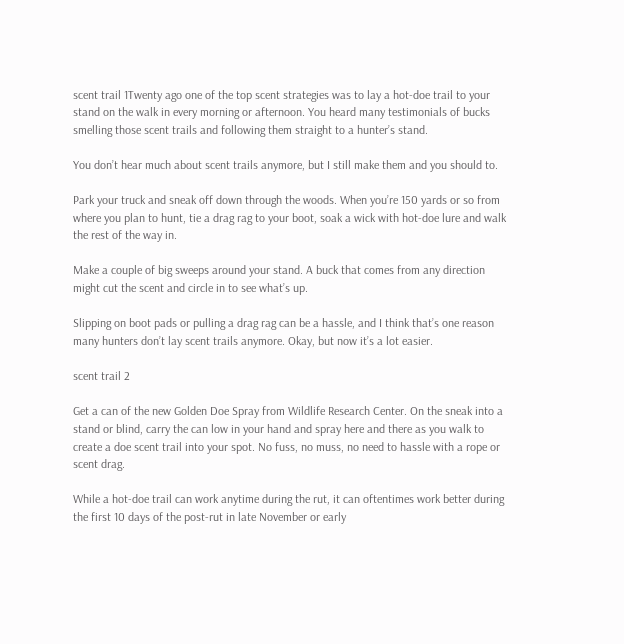scent trail 1Twenty ago one of the top scent strategies was to lay a hot-doe trail to your stand on the walk in every morning or afternoon. You heard many testimonials of bucks smelling those scent trails and following them straight to a hunter’s stand.

You don’t hear much about scent trails anymore, but I still make them and you should to.

Park your truck and sneak off down through the woods. When you’re 150 yards or so from where you plan to hunt, tie a drag rag to your boot, soak a wick with hot-doe lure and walk the rest of the way in.

Make a couple of big sweeps around your stand. A buck that comes from any direction might cut the scent and circle in to see what’s up.

Slipping on boot pads or pulling a drag rag can be a hassle, and I think that’s one reason many hunters don’t lay scent trails anymore. Okay, but now it’s a lot easier.

scent trail 2

Get a can of the new Golden Doe Spray from Wildlife Research Center. On the sneak into a stand or blind, carry the can low in your hand and spray here and there as you walk to create a doe scent trail into your spot. No fuss, no muss, no need to hassle with a rope or scent drag.

While a hot-doe trail can work anytime during the rut, it can oftentimes work better during the first 10 days of the post-rut in late November or early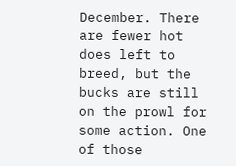December. There are fewer hot does left to breed, but the bucks are still on the prowl for some action. One of those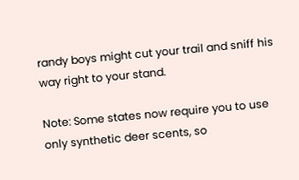randy boys might cut your trail and sniff his way right to your stand.

Note: Some states now require you to use only synthetic deer scents, so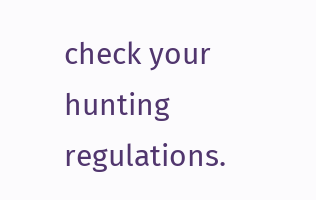check your hunting regulations.